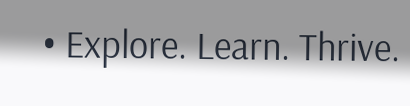• Explore. Learn. Thrive.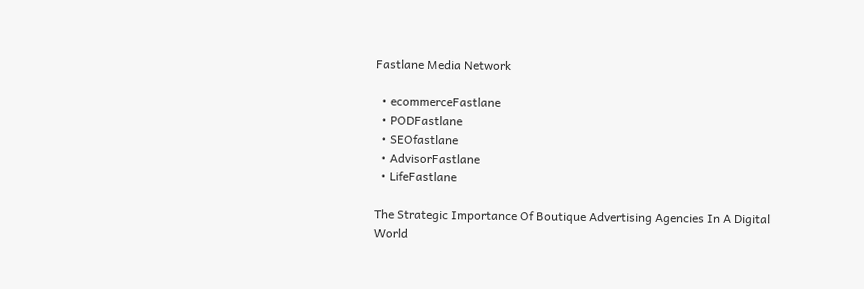Fastlane Media Network

  • ecommerceFastlane
  • PODFastlane
  • SEOfastlane
  • AdvisorFastlane
  • LifeFastlane

The Strategic Importance Of Boutique Advertising Agencies In A Digital World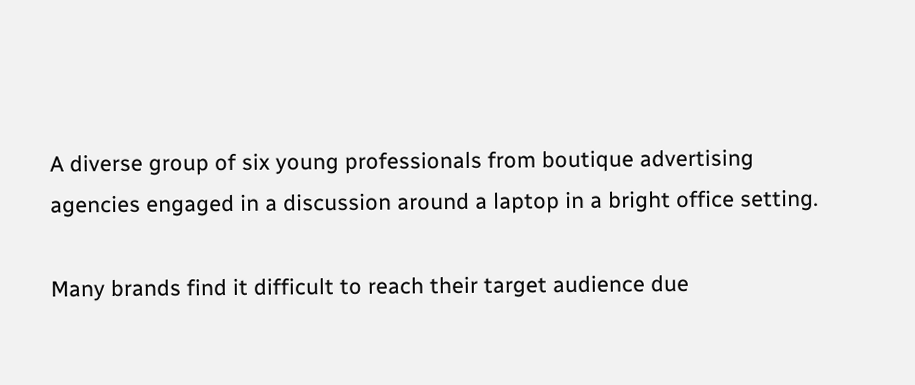A diverse group of six young professionals from boutique advertising agencies engaged in a discussion around a laptop in a bright office setting.

Many brands find it difficult to reach their target audience due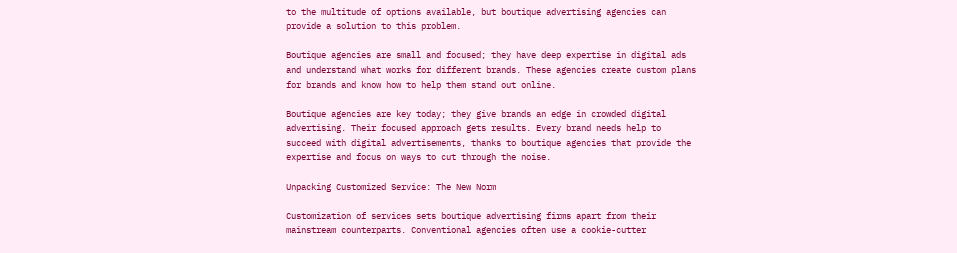to the multitude of options available, but boutique advertising agencies can provide a solution to this problem.

Boutique agencies are small and focused; they have deep expertise in digital ads and understand what works for different brands. These agencies create custom plans for brands and know how to help them stand out online.

Boutique agencies are key today; they give brands an edge in crowded digital advertising. Their focused approach gets results. Every brand needs help to succeed with digital advertisements, thanks to boutique agencies that provide the expertise and focus on ways to cut through the noise.

Unpacking Customized Service: The New Norm

Customization of services sets boutique advertising firms apart from their mainstream counterparts. Conventional agencies often use a cookie-cutter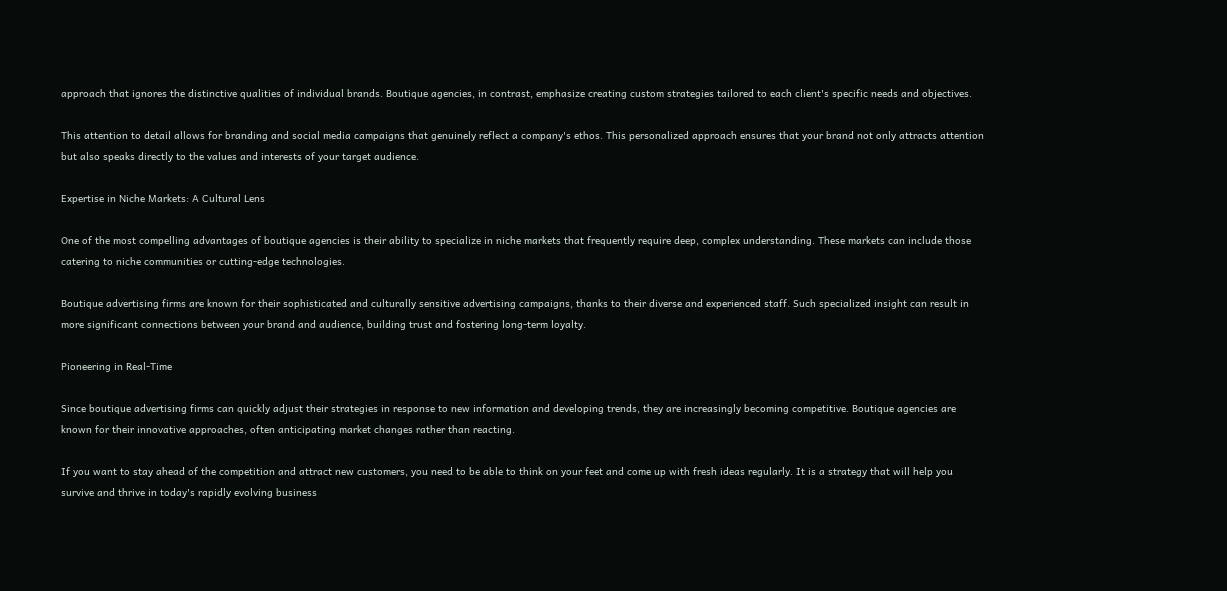approach that ignores the distinctive qualities of individual brands. Boutique agencies, in contrast, emphasize creating custom strategies tailored to each client's specific needs and objectives.

This attention to detail allows for branding and social media campaigns that genuinely reflect a company's ethos. This personalized approach ensures that your brand not only attracts attention but also speaks directly to the values and interests of your target audience.

Expertise in Niche Markets: A Cultural Lens

One of the most compelling advantages of boutique agencies is their ability to specialize in niche markets that frequently require deep, complex understanding. These markets can include those catering to niche communities or cutting-edge technologies.

Boutique advertising firms are known for their sophisticated and culturally sensitive advertising campaigns, thanks to their diverse and experienced staff. Such specialized insight can result in more significant connections between your brand and audience, building trust and fostering long-term loyalty.

Pioneering in Real-Time

Since boutique advertising firms can quickly adjust their strategies in response to new information and developing trends, they are increasingly becoming competitive. Boutique agencies are known for their innovative approaches, often anticipating market changes rather than reacting.

If you want to stay ahead of the competition and attract new customers, you need to be able to think on your feet and come up with fresh ideas regularly. It is a strategy that will help you survive and thrive in today's rapidly evolving business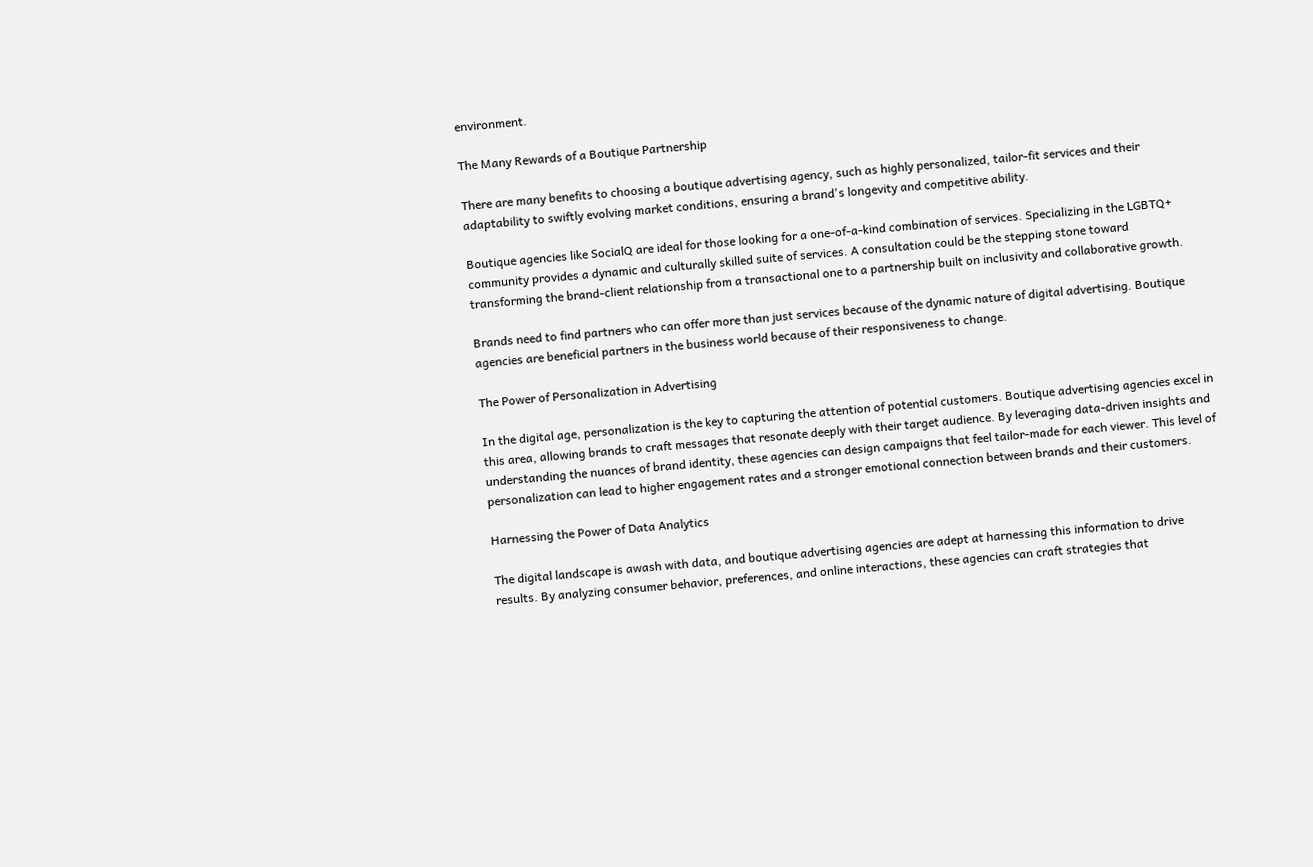environment.

The Many Rewards of a Boutique Partnership

There are many benefits to choosing a boutique advertising agency, such as highly personalized, tailor-fit services and their adaptability to swiftly evolving market conditions, ensuring a brand's longevity and competitive ability.

Boutique agencies like SocialQ are ideal for those looking for a one-of-a-kind combination of services. Specializing in the LGBTQ+ community provides a dynamic and culturally skilled suite of services. A consultation could be the stepping stone toward transforming the brand-client relationship from a transactional one to a partnership built on inclusivity and collaborative growth.

Brands need to find partners who can offer more than just services because of the dynamic nature of digital advertising. Boutique agencies are beneficial partners in the business world because of their responsiveness to change.

The Power of Personalization in Advertising

In the digital age, personalization is the key to capturing the attention of potential customers. Boutique advertising agencies excel in this area, allowing brands to craft messages that resonate deeply with their target audience. By leveraging data-driven insights and understanding the nuances of brand identity, these agencies can design campaigns that feel tailor-made for each viewer. This level of personalization can lead to higher engagement rates and a stronger emotional connection between brands and their customers.

Harnessing the Power of Data Analytics

The digital landscape is awash with data, and boutique advertising agencies are adept at harnessing this information to drive results. By analyzing consumer behavior, preferences, and online interactions, these agencies can craft strategies that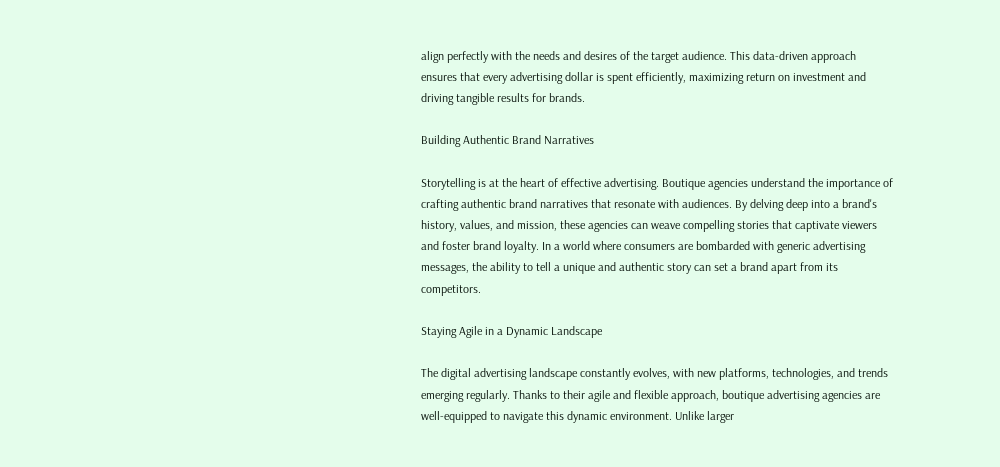align perfectly with the needs and desires of the target audience. This data-driven approach ensures that every advertising dollar is spent efficiently, maximizing return on investment and driving tangible results for brands.

Building Authentic Brand Narratives

Storytelling is at the heart of effective advertising. Boutique agencies understand the importance of crafting authentic brand narratives that resonate with audiences. By delving deep into a brand's history, values, and mission, these agencies can weave compelling stories that captivate viewers and foster brand loyalty. In a world where consumers are bombarded with generic advertising messages, the ability to tell a unique and authentic story can set a brand apart from its competitors.

Staying Agile in a Dynamic Landscape

The digital advertising landscape constantly evolves, with new platforms, technologies, and trends emerging regularly. Thanks to their agile and flexible approach, boutique advertising agencies are well-equipped to navigate this dynamic environment. Unlike larger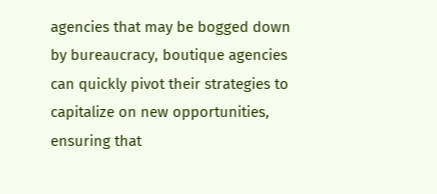agencies that may be bogged down by bureaucracy, boutique agencies can quickly pivot their strategies to capitalize on new opportunities, ensuring that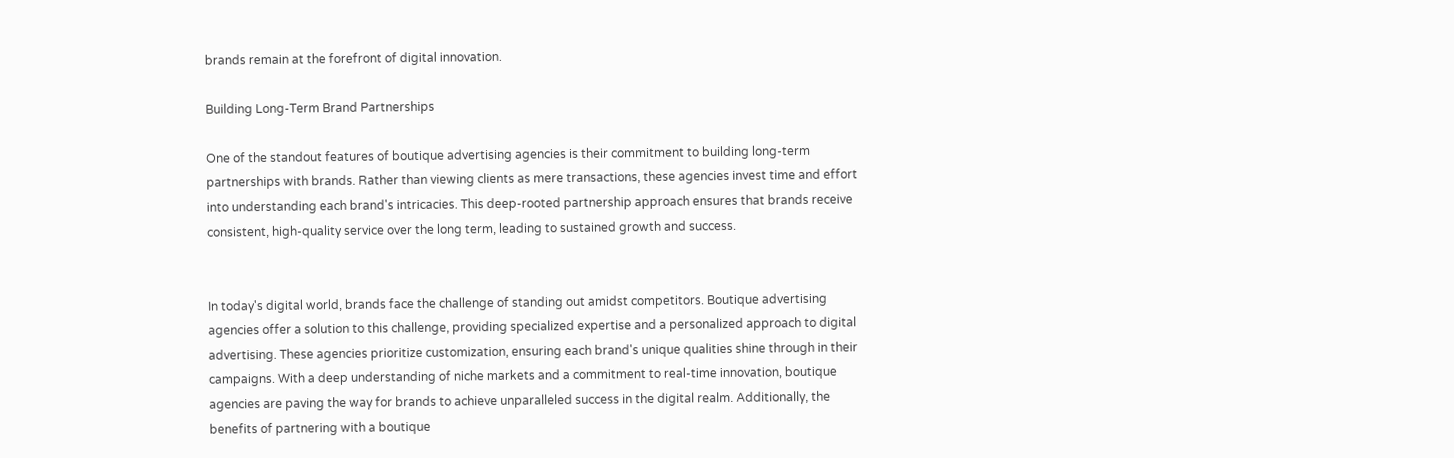brands remain at the forefront of digital innovation.

Building Long-Term Brand Partnerships

One of the standout features of boutique advertising agencies is their commitment to building long-term partnerships with brands. Rather than viewing clients as mere transactions, these agencies invest time and effort into understanding each brand's intricacies. This deep-rooted partnership approach ensures that brands receive consistent, high-quality service over the long term, leading to sustained growth and success.


In today's digital world, brands face the challenge of standing out amidst competitors. Boutique advertising agencies offer a solution to this challenge, providing specialized expertise and a personalized approach to digital advertising. These agencies prioritize customization, ensuring each brand's unique qualities shine through in their campaigns. With a deep understanding of niche markets and a commitment to real-time innovation, boutique agencies are paving the way for brands to achieve unparalleled success in the digital realm. Additionally, the benefits of partnering with a boutique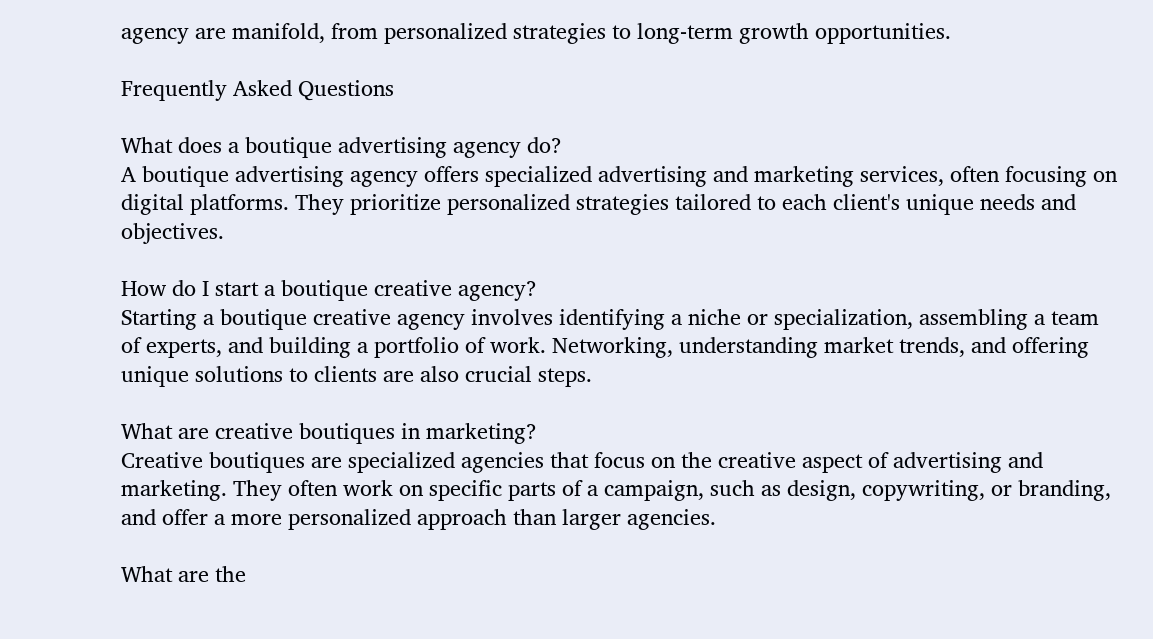agency are manifold, from personalized strategies to long-term growth opportunities.

Frequently Asked Questions

What does a boutique advertising agency do?
A boutique advertising agency offers specialized advertising and marketing services, often focusing on digital platforms. They prioritize personalized strategies tailored to each client's unique needs and objectives.

How do I start a boutique creative agency?
Starting a boutique creative agency involves identifying a niche or specialization, assembling a team of experts, and building a portfolio of work. Networking, understanding market trends, and offering unique solutions to clients are also crucial steps.

What are creative boutiques in marketing?
Creative boutiques are specialized agencies that focus on the creative aspect of advertising and marketing. They often work on specific parts of a campaign, such as design, copywriting, or branding, and offer a more personalized approach than larger agencies.

What are the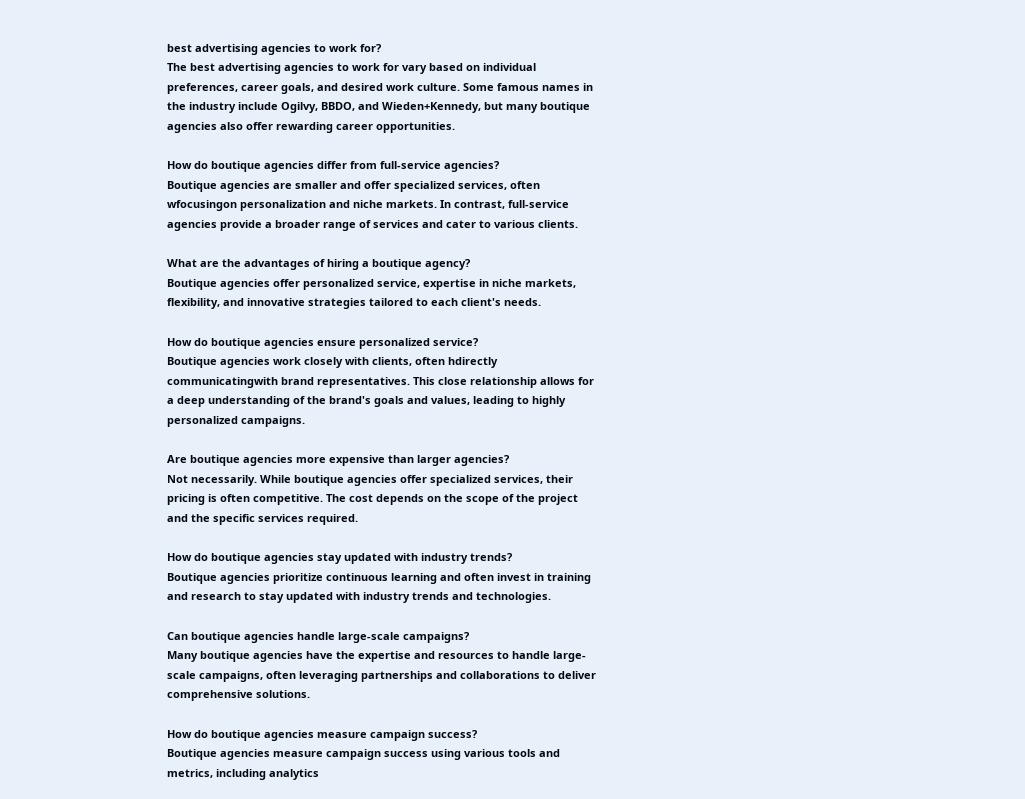best advertising agencies to work for?
The best advertising agencies to work for vary based on individual preferences, career goals, and desired work culture. Some famous names in the industry include Ogilvy, BBDO, and Wieden+Kennedy, but many boutique agencies also offer rewarding career opportunities.

How do boutique agencies differ from full-service agencies?
Boutique agencies are smaller and offer specialized services, often wfocusingon personalization and niche markets. In contrast, full-service agencies provide a broader range of services and cater to various clients.

What are the advantages of hiring a boutique agency?
Boutique agencies offer personalized service, expertise in niche markets, flexibility, and innovative strategies tailored to each client's needs.

How do boutique agencies ensure personalized service?
Boutique agencies work closely with clients, often hdirectly communicatingwith brand representatives. This close relationship allows for a deep understanding of the brand's goals and values, leading to highly personalized campaigns.

Are boutique agencies more expensive than larger agencies?
Not necessarily. While boutique agencies offer specialized services, their pricing is often competitive. The cost depends on the scope of the project and the specific services required.

How do boutique agencies stay updated with industry trends?
Boutique agencies prioritize continuous learning and often invest in training and research to stay updated with industry trends and technologies.

Can boutique agencies handle large-scale campaigns?
Many boutique agencies have the expertise and resources to handle large-scale campaigns, often leveraging partnerships and collaborations to deliver comprehensive solutions.

How do boutique agencies measure campaign success?
Boutique agencies measure campaign success using various tools and metrics, including analytics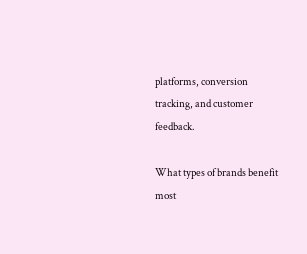platforms, conversion tracking, and customer feedback.

What types of brands benefit most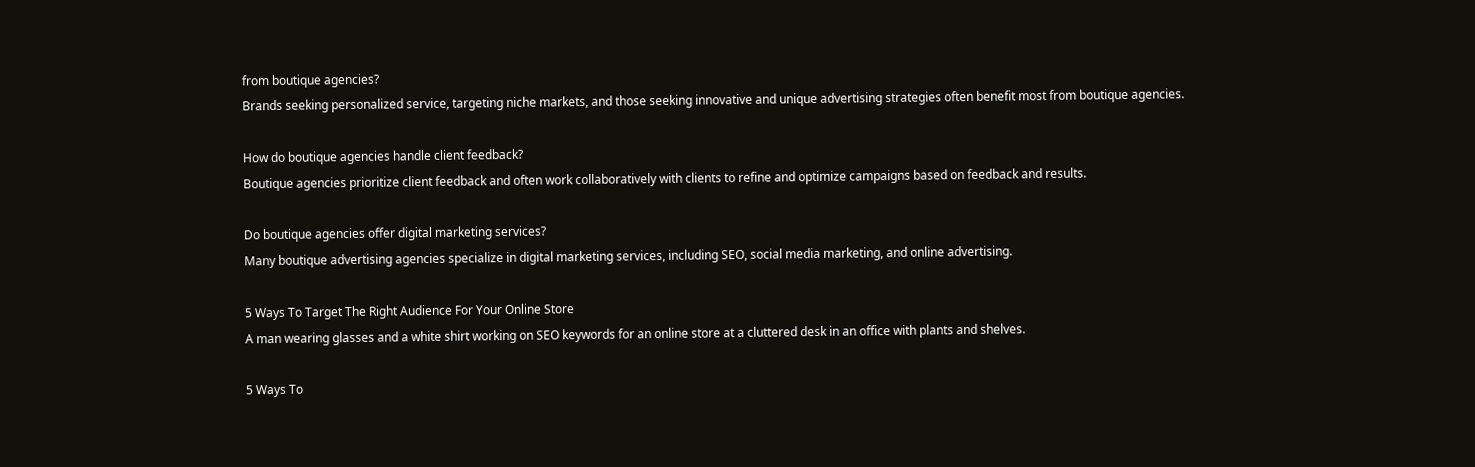from boutique agencies?
Brands seeking personalized service, targeting niche markets, and those seeking innovative and unique advertising strategies often benefit most from boutique agencies.

How do boutique agencies handle client feedback?
Boutique agencies prioritize client feedback and often work collaboratively with clients to refine and optimize campaigns based on feedback and results.

Do boutique agencies offer digital marketing services?
Many boutique advertising agencies specialize in digital marketing services, including SEO, social media marketing, and online advertising.

5 Ways To Target The Right Audience For Your Online Store
A man wearing glasses and a white shirt working on SEO keywords for an online store at a cluttered desk in an office with plants and shelves.

5 Ways To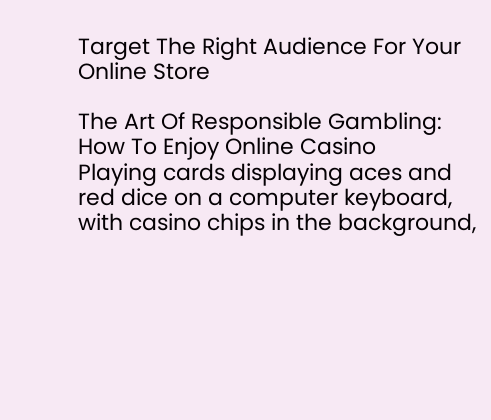Target The Right Audience For Your Online Store

The Art Of Responsible Gambling: How To Enjoy Online Casino
Playing cards displaying aces and red dice on a computer keyboard, with casino chips in the background,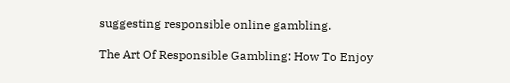suggesting responsible online gambling.

The Art Of Responsible Gambling: How To Enjoy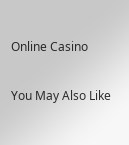Online Casino

You May Also Like